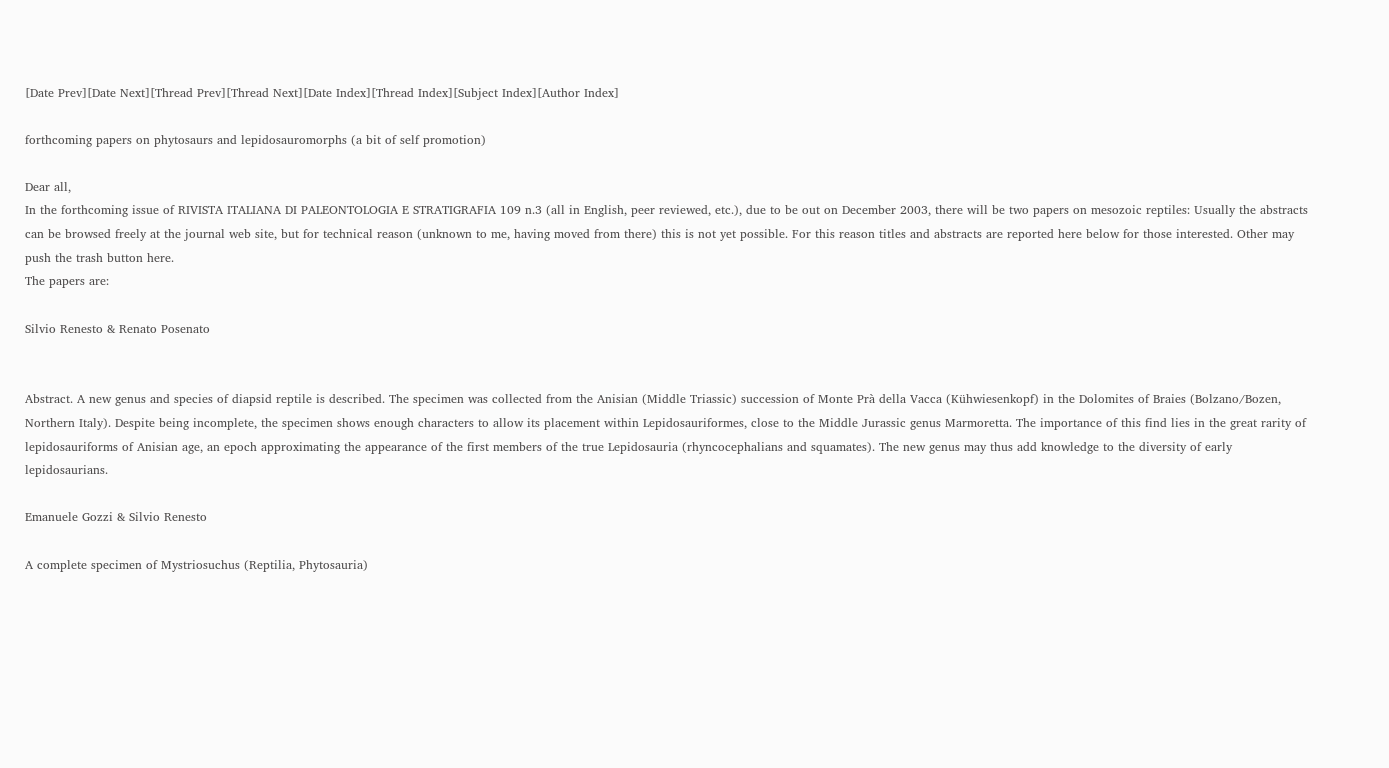[Date Prev][Date Next][Thread Prev][Thread Next][Date Index][Thread Index][Subject Index][Author Index]

forthcoming papers on phytosaurs and lepidosauromorphs (a bit of self promotion)

Dear all,
In the forthcoming issue of RIVISTA ITALIANA DI PALEONTOLOGIA E STRATIGRAFIA 109 n.3 (all in English, peer reviewed, etc.), due to be out on December 2003, there will be two papers on mesozoic reptiles: Usually the abstracts can be browsed freely at the journal web site, but for technical reason (unknown to me, having moved from there) this is not yet possible. For this reason titles and abstracts are reported here below for those interested. Other may push the trash button here.
The papers are:

Silvio Renesto & Renato Posenato


Abstract. A new genus and species of diapsid reptile is described. The specimen was collected from the Anisian (Middle Triassic) succession of Monte Prà della Vacca (Kühwiesenkopf) in the Dolomites of Braies (Bolzano/Bozen, Northern Italy). Despite being incomplete, the specimen shows enough characters to allow its placement within Lepidosauriformes, close to the Middle Jurassic genus Marmoretta. The importance of this find lies in the great rarity of lepidosauriforms of Anisian age, an epoch approximating the appearance of the first members of the true Lepidosauria (rhyncocephalians and squamates). The new genus may thus add knowledge to the diversity of early lepidosaurians.

Emanuele Gozzi & Silvio Renesto

A complete specimen of Mystriosuchus (Reptilia, Phytosauria)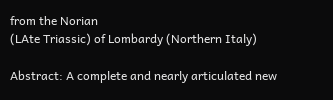from the Norian
(LAte Triassic) of Lombardy (Northern Italy)

Abstract: A complete and nearly articulated new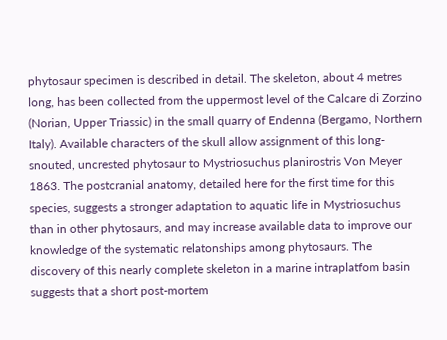phytosaur specimen is described in detail. The skeleton, about 4 metres long, has been collected from the uppermost level of the Calcare di Zorzino (Norian, Upper Triassic) in the small quarry of Endenna (Bergamo, Northern Italy). Available characters of the skull allow assignment of this long-snouted, uncrested phytosaur to Mystriosuchus planirostris Von Meyer 1863. The postcranial anatomy, detailed here for the first time for this species, suggests a stronger adaptation to aquatic life in Mystriosuchus than in other phytosaurs, and may increase available data to improve our knowledge of the systematic relatonships among phytosaurs. The discovery of this nearly complete skeleton in a marine intraplatfom basin suggests that a short post-mortem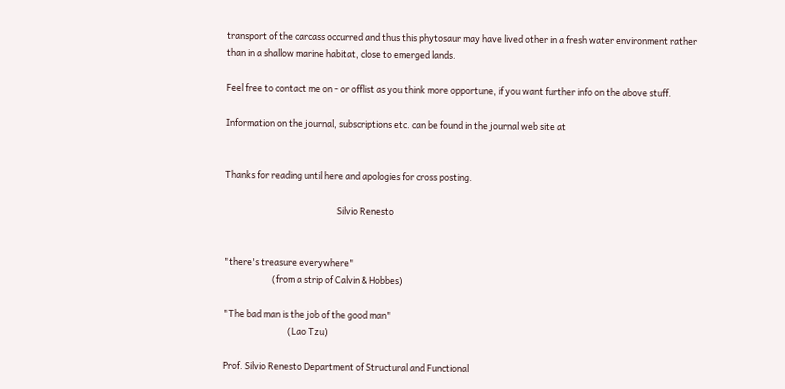transport of the carcass occurred and thus this phytosaur may have lived other in a fresh water environment rather than in a shallow marine habitat, close to emerged lands.

Feel free to contact me on - or offlist as you think more opportune, if you want further info on the above stuff.

Information on the journal, subscriptions etc. can be found in the journal web site at


Thanks for reading until here and apologies for cross posting.

                                                        Silvio Renesto


"there's treasure everywhere"
                        (from a strip of Calvin & Hobbes)

"The bad man is the job of the good man"
                                (Lao Tzu)

Prof. Silvio Renesto Department of Structural and Functional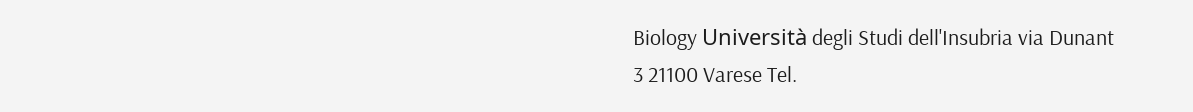Biology Università degli Studi dell'Insubria via Dunant 3 21100 Varese Tel.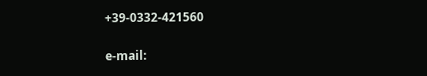+39-0332-421560

e-mail: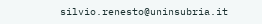silvio.renesto@uninsubria.it